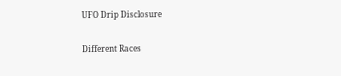UFO Drip Disclosure

Different Races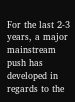For the last 2-3 years, a major mainstream push has developed in regards to the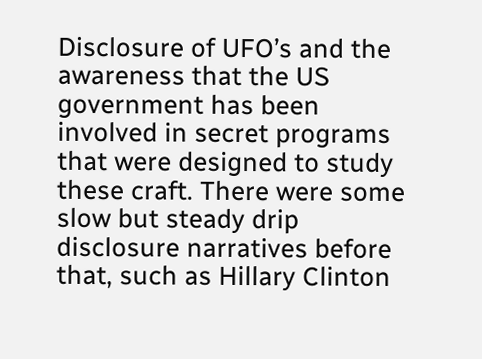Disclosure of UFO’s and the awareness that the US government has been involved in secret programs that were designed to study these craft. There were some slow but steady drip disclosure narratives before that, such as Hillary Clinton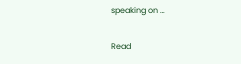speaking on …

Read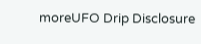moreUFO Drip Disclosure